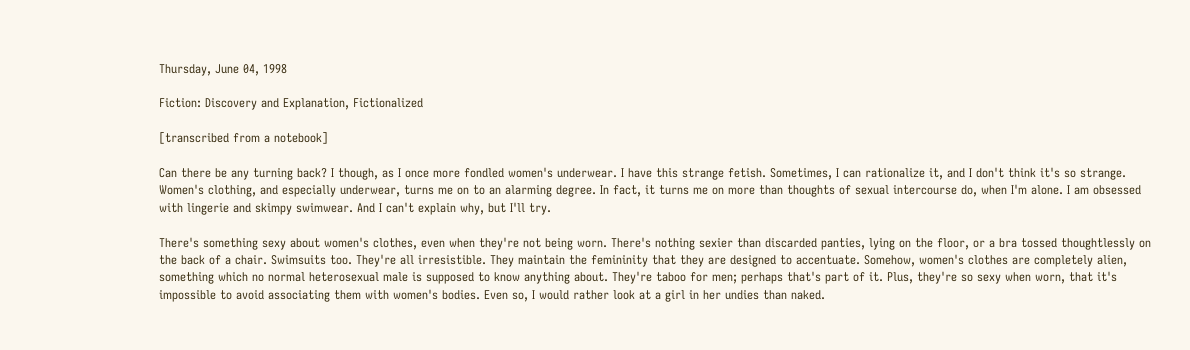Thursday, June 04, 1998

Fiction: Discovery and Explanation, Fictionalized

[transcribed from a notebook]

Can there be any turning back? I though, as I once more fondled women's underwear. I have this strange fetish. Sometimes, I can rationalize it, and I don't think it's so strange. Women's clothing, and especially underwear, turns me on to an alarming degree. In fact, it turns me on more than thoughts of sexual intercourse do, when I'm alone. I am obsessed with lingerie and skimpy swimwear. And I can't explain why, but I'll try.

There's something sexy about women's clothes, even when they're not being worn. There's nothing sexier than discarded panties, lying on the floor, or a bra tossed thoughtlessly on the back of a chair. Swimsuits too. They're all irresistible. They maintain the femininity that they are designed to accentuate. Somehow, women's clothes are completely alien, something which no normal heterosexual male is supposed to know anything about. They're taboo for men; perhaps that's part of it. Plus, they're so sexy when worn, that it's impossible to avoid associating them with women's bodies. Even so, I would rather look at a girl in her undies than naked.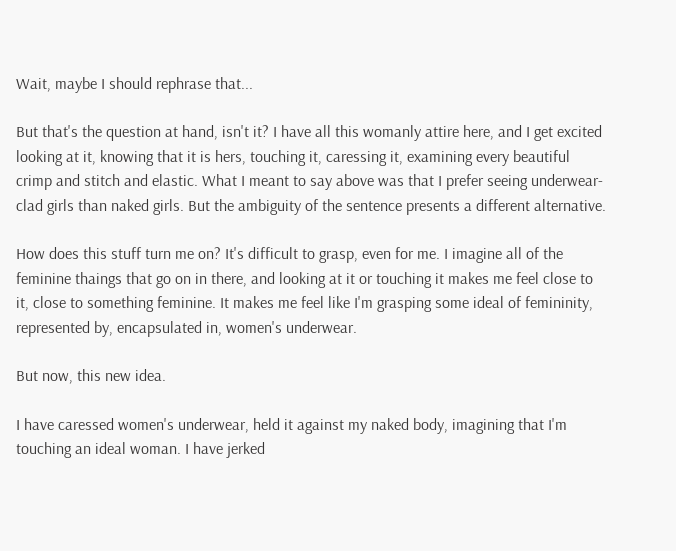Wait, maybe I should rephrase that...

But that's the question at hand, isn't it? I have all this womanly attire here, and I get excited looking at it, knowing that it is hers, touching it, caressing it, examining every beautiful crimp and stitch and elastic. What I meant to say above was that I prefer seeing underwear-clad girls than naked girls. But the ambiguity of the sentence presents a different alternative.

How does this stuff turn me on? It's difficult to grasp, even for me. I imagine all of the feminine thaings that go on in there, and looking at it or touching it makes me feel close to it, close to something feminine. It makes me feel like I'm grasping some ideal of femininity, represented by, encapsulated in, women's underwear.

But now, this new idea.

I have caressed women's underwear, held it against my naked body, imagining that I'm touching an ideal woman. I have jerked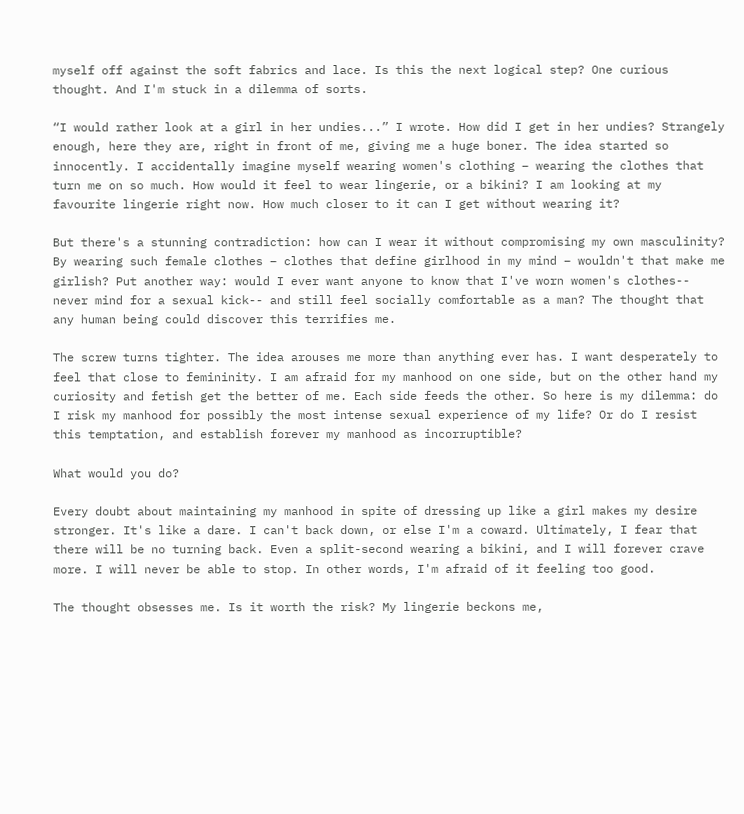myself off against the soft fabrics and lace. Is this the next logical step? One curious thought. And I'm stuck in a dilemma of sorts.

“I would rather look at a girl in her undies...” I wrote. How did I get in her undies? Strangely enough, here they are, right in front of me, giving me a huge boner. The idea started so innocently. I accidentally imagine myself wearing women's clothing – wearing the clothes that turn me on so much. How would it feel to wear lingerie, or a bikini? I am looking at my favourite lingerie right now. How much closer to it can I get without wearing it?

But there's a stunning contradiction: how can I wear it without compromising my own masculinity? By wearing such female clothes – clothes that define girlhood in my mind – wouldn't that make me girlish? Put another way: would I ever want anyone to know that I've worn women's clothes-- never mind for a sexual kick-- and still feel socially comfortable as a man? The thought that any human being could discover this terrifies me.

The screw turns tighter. The idea arouses me more than anything ever has. I want desperately to feel that close to femininity. I am afraid for my manhood on one side, but on the other hand my curiosity and fetish get the better of me. Each side feeds the other. So here is my dilemma: do I risk my manhood for possibly the most intense sexual experience of my life? Or do I resist this temptation, and establish forever my manhood as incorruptible?

What would you do?

Every doubt about maintaining my manhood in spite of dressing up like a girl makes my desire stronger. It's like a dare. I can't back down, or else I'm a coward. Ultimately, I fear that there will be no turning back. Even a split-second wearing a bikini, and I will forever crave more. I will never be able to stop. In other words, I'm afraid of it feeling too good.

The thought obsesses me. Is it worth the risk? My lingerie beckons me,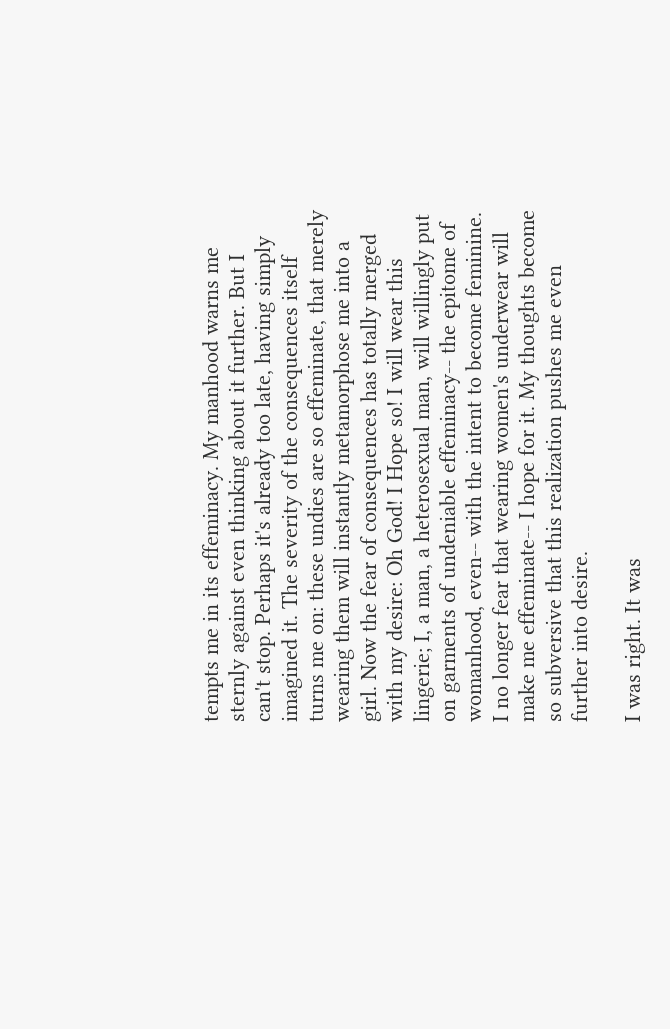tempts me in its effeminacy. My manhood warns me sternly against even thinking about it further. But I can't stop. Perhaps it's already too late, having simply imagined it. The severity of the consequences itself turns me on: these undies are so effeminate, that merely wearing them will instantly metamorphose me into a girl. Now the fear of consequences has totally merged with my desire: Oh God! I Hope so! I will wear this lingerie; I, a man, a heterosexual man, will willingly put on garments of undeniable effeminacy-- the epitome of womanhood, even-- with the intent to become feminine. I no longer fear that wearing women's underwear will make me effeminate-- I hope for it. My thoughts become so subversive that this realization pushes me even further into desire.

I was right. It was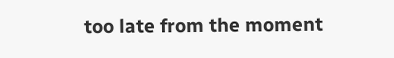too late from the moment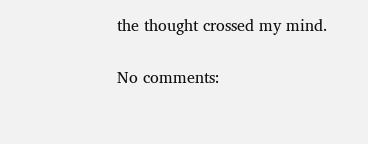the thought crossed my mind.

No comments: